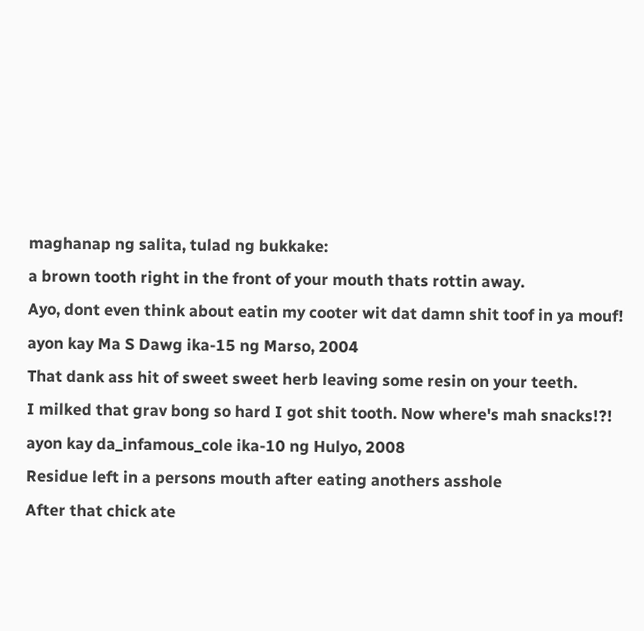maghanap ng salita, tulad ng bukkake:
a brown tooth right in the front of your mouth thats rottin away.
Ayo, dont even think about eatin my cooter wit dat damn shit toof in ya mouf!
ayon kay Ma S Dawg ika-15 ng Marso, 2004
That dank ass hit of sweet sweet herb leaving some resin on your teeth.
I milked that grav bong so hard I got shit tooth. Now where's mah snacks!?!
ayon kay da_infamous_cole ika-10 ng Hulyo, 2008
Residue left in a persons mouth after eating anothers asshole
After that chick ate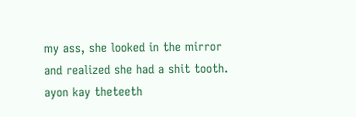my ass, she looked in the mirror and realized she had a shit tooth.
ayon kay theteeth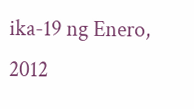ika-19 ng Enero, 2012